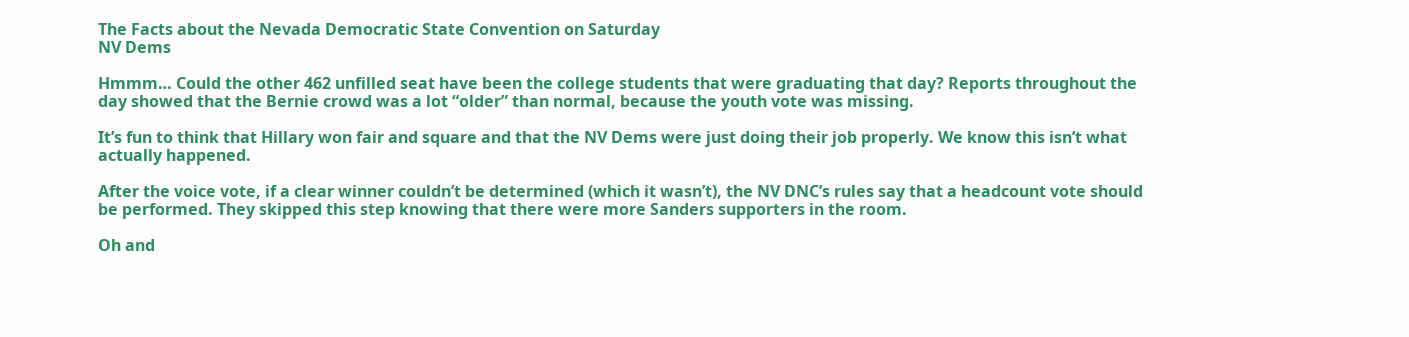The Facts about the Nevada Democratic State Convention on Saturday
NV Dems

Hmmm… Could the other 462 unfilled seat have been the college students that were graduating that day? Reports throughout the day showed that the Bernie crowd was a lot “older” than normal, because the youth vote was missing.

It’s fun to think that Hillary won fair and square and that the NV Dems were just doing their job properly. We know this isn’t what actually happened.

After the voice vote, if a clear winner couldn’t be determined (which it wasn’t), the NV DNC’s rules say that a headcount vote should be performed. They skipped this step knowing that there were more Sanders supporters in the room.

Oh and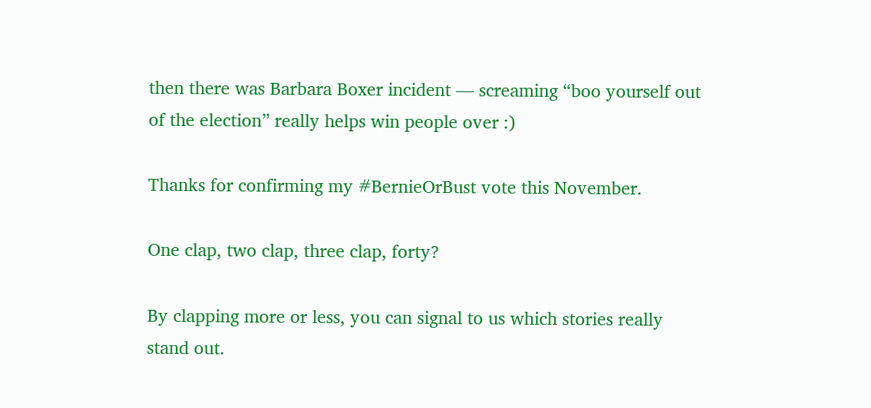then there was Barbara Boxer incident — screaming “boo yourself out of the election” really helps win people over :)

Thanks for confirming my #BernieOrBust vote this November.

One clap, two clap, three clap, forty?

By clapping more or less, you can signal to us which stories really stand out.